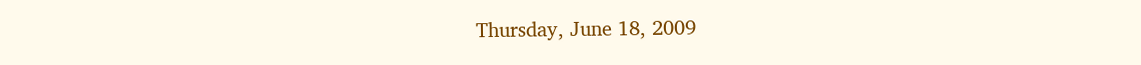Thursday, June 18, 2009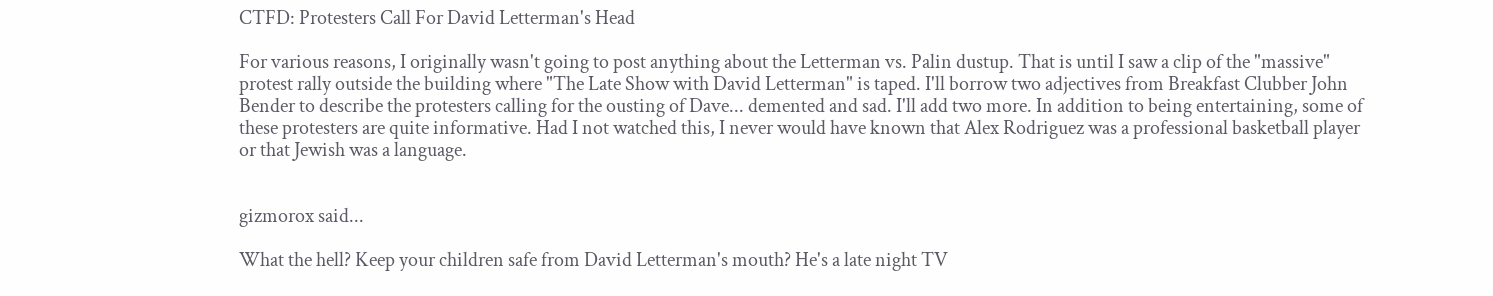CTFD: Protesters Call For David Letterman's Head

For various reasons, I originally wasn't going to post anything about the Letterman vs. Palin dustup. That is until I saw a clip of the "massive" protest rally outside the building where "The Late Show with David Letterman" is taped. I'll borrow two adjectives from Breakfast Clubber John Bender to describe the protesters calling for the ousting of Dave... demented and sad. I'll add two more. In addition to being entertaining, some of these protesters are quite informative. Had I not watched this, I never would have known that Alex Rodriguez was a professional basketball player or that Jewish was a language.


gizmorox said...

What the hell? Keep your children safe from David Letterman's mouth? He's a late night TV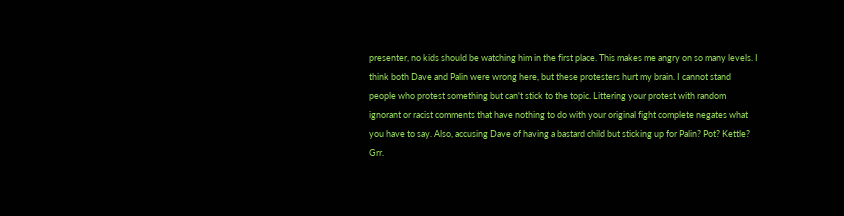presenter, no kids should be watching him in the first place. This makes me angry on so many levels. I think both Dave and Palin were wrong here, but these protesters hurt my brain. I cannot stand people who protest something but can't stick to the topic. Littering your protest with random ignorant or racist comments that have nothing to do with your original fight complete negates what you have to say. Also, accusing Dave of having a bastard child but sticking up for Palin? Pot? Kettle? Grr.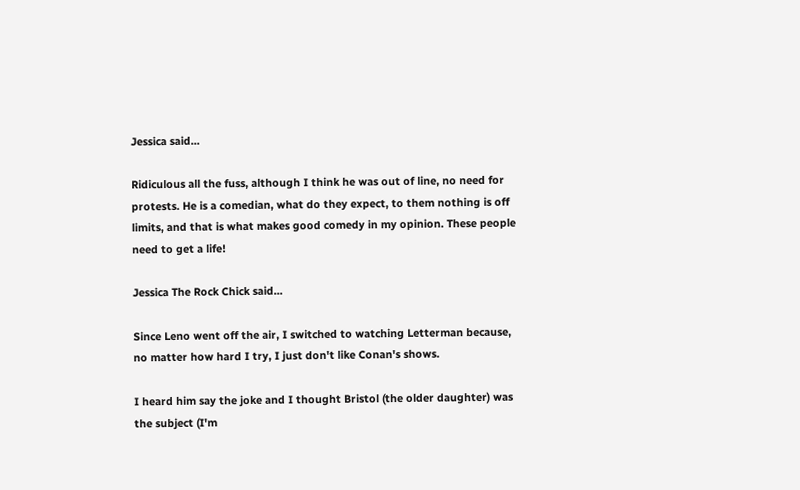Jessica said...

Ridiculous all the fuss, although I think he was out of line, no need for protests. He is a comedian, what do they expect, to them nothing is off limits, and that is what makes good comedy in my opinion. These people need to get a life!

Jessica The Rock Chick said...

Since Leno went off the air, I switched to watching Letterman because, no matter how hard I try, I just don't like Conan's shows.

I heard him say the joke and I thought Bristol (the older daughter) was the subject (I'm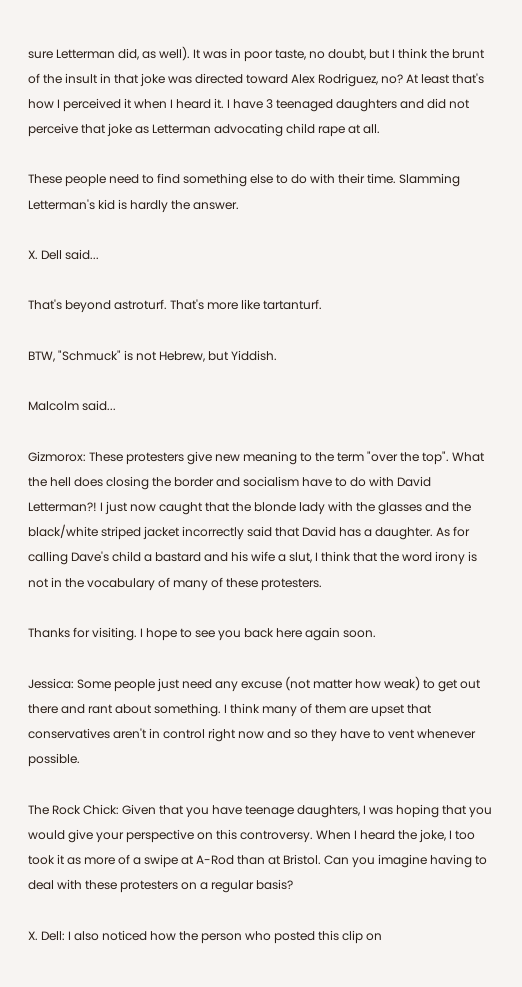sure Letterman did, as well). It was in poor taste, no doubt, but I think the brunt of the insult in that joke was directed toward Alex Rodriguez, no? At least that's how I perceived it when I heard it. I have 3 teenaged daughters and did not perceive that joke as Letterman advocating child rape at all.

These people need to find something else to do with their time. Slamming Letterman's kid is hardly the answer.

X. Dell said...

That's beyond astroturf. That's more like tartanturf.

BTW, "Schmuck" is not Hebrew, but Yiddish.

Malcolm said...

Gizmorox: These protesters give new meaning to the term "over the top". What the hell does closing the border and socialism have to do with David Letterman?! I just now caught that the blonde lady with the glasses and the black/white striped jacket incorrectly said that David has a daughter. As for calling Dave's child a bastard and his wife a slut, I think that the word irony is not in the vocabulary of many of these protesters.

Thanks for visiting. I hope to see you back here again soon.

Jessica: Some people just need any excuse (not matter how weak) to get out there and rant about something. I think many of them are upset that conservatives aren't in control right now and so they have to vent whenever possible.

The Rock Chick: Given that you have teenage daughters, I was hoping that you would give your perspective on this controversy. When I heard the joke, I too took it as more of a swipe at A-Rod than at Bristol. Can you imagine having to deal with these protesters on a regular basis?

X. Dell: I also noticed how the person who posted this clip on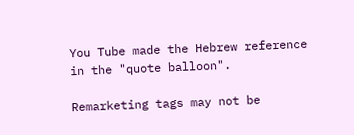You Tube made the Hebrew reference in the "quote balloon".

Remarketing tags may not be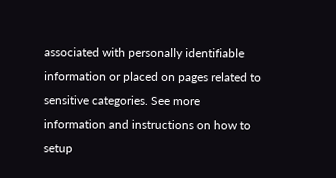associated with personally identifiable information or placed on pages related to sensitive categories. See more information and instructions on how to setup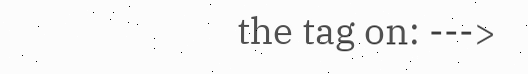the tag on: --->